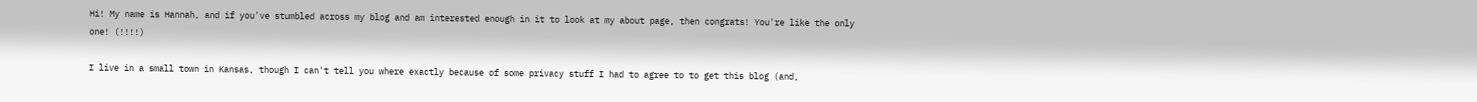Hi! My name is Hannah, and if you've stumbled across my blog and am interested enough in it to look at my about page, then congrats! You're like the only one! (!!!!)

I live in a small town in Kansas, though I can't tell you where exactly because of some privacy stuff I had to agree to to get this blog (and,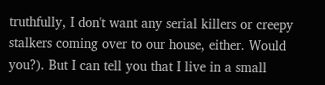truthfully, I don't want any serial killers or creepy stalkers coming over to our house, either. Would you?). But I can tell you that I live in a small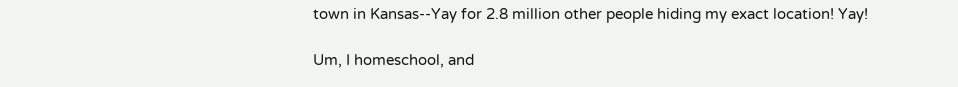town in Kansas--Yay for 2.8 million other people hiding my exact location! Yay!

Um, I homeschool, and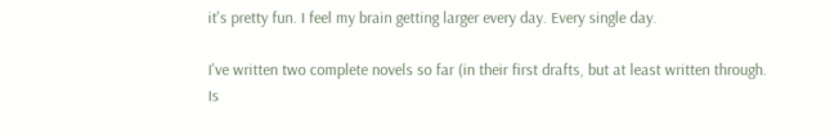it's pretty fun. I feel my brain getting larger every day. Every single day.

I've written two complete novels so far (in their first drafts, but at least written through. Is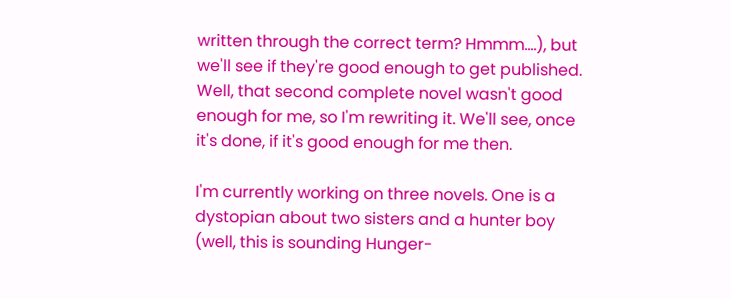written through the correct term? Hmmm....), but we'll see if they're good enough to get published. Well, that second complete novel wasn't good enough for me, so I'm rewriting it. We'll see, once it's done, if it's good enough for me then.

I'm currently working on three novels. One is a dystopian about two sisters and a hunter boy (well, this is sounding Hunger-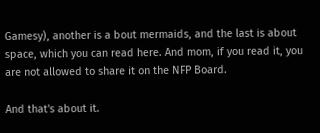Gamesy), another is a bout mermaids, and the last is about space, which you can read here. And mom, if you read it, you are not allowed to share it on the NFP Board.

And that's about it.